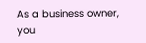As a business owner, you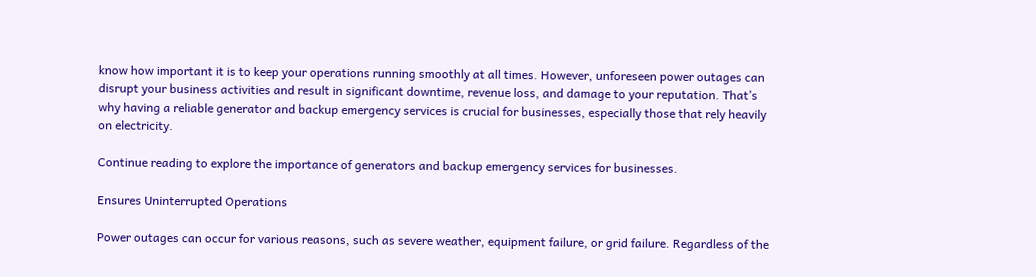know how important it is to keep your operations running smoothly at all times. However, unforeseen power outages can disrupt your business activities and result in significant downtime, revenue loss, and damage to your reputation. That’s why having a reliable generator and backup emergency services is crucial for businesses, especially those that rely heavily on electricity.

Continue reading to explore the importance of generators and backup emergency services for businesses.

Ensures Uninterrupted Operations

Power outages can occur for various reasons, such as severe weather, equipment failure, or grid failure. Regardless of the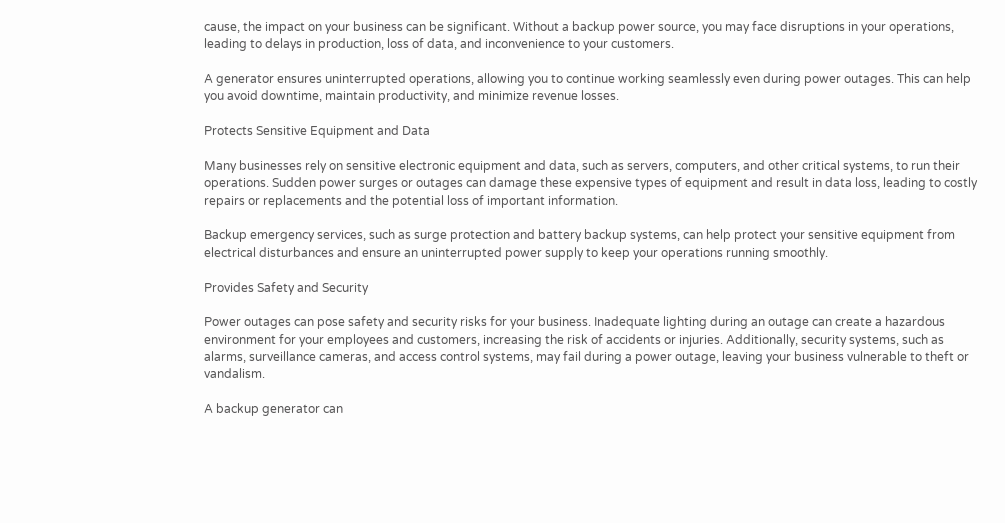cause, the impact on your business can be significant. Without a backup power source, you may face disruptions in your operations, leading to delays in production, loss of data, and inconvenience to your customers.

A generator ensures uninterrupted operations, allowing you to continue working seamlessly even during power outages. This can help you avoid downtime, maintain productivity, and minimize revenue losses.

Protects Sensitive Equipment and Data

Many businesses rely on sensitive electronic equipment and data, such as servers, computers, and other critical systems, to run their operations. Sudden power surges or outages can damage these expensive types of equipment and result in data loss, leading to costly repairs or replacements and the potential loss of important information.

Backup emergency services, such as surge protection and battery backup systems, can help protect your sensitive equipment from electrical disturbances and ensure an uninterrupted power supply to keep your operations running smoothly.

Provides Safety and Security

Power outages can pose safety and security risks for your business. Inadequate lighting during an outage can create a hazardous environment for your employees and customers, increasing the risk of accidents or injuries. Additionally, security systems, such as alarms, surveillance cameras, and access control systems, may fail during a power outage, leaving your business vulnerable to theft or vandalism.

A backup generator can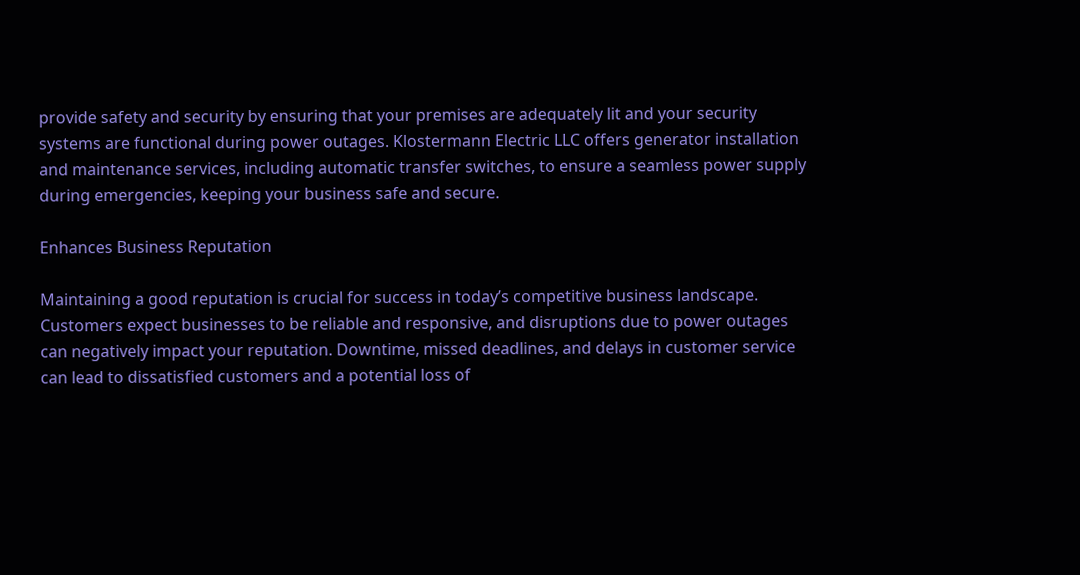provide safety and security by ensuring that your premises are adequately lit and your security systems are functional during power outages. Klostermann Electric LLC offers generator installation and maintenance services, including automatic transfer switches, to ensure a seamless power supply during emergencies, keeping your business safe and secure.

Enhances Business Reputation

Maintaining a good reputation is crucial for success in today’s competitive business landscape. Customers expect businesses to be reliable and responsive, and disruptions due to power outages can negatively impact your reputation. Downtime, missed deadlines, and delays in customer service can lead to dissatisfied customers and a potential loss of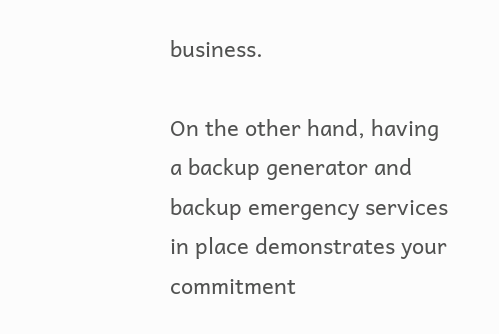business.

On the other hand, having a backup generator and backup emergency services in place demonstrates your commitment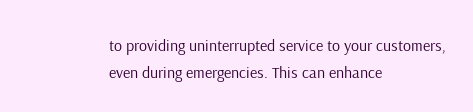to providing uninterrupted service to your customers, even during emergencies. This can enhance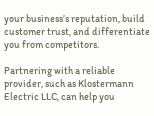your business’s reputation, build customer trust, and differentiate you from competitors.

Partnering with a reliable provider, such as Klostermann Electric LLC, can help you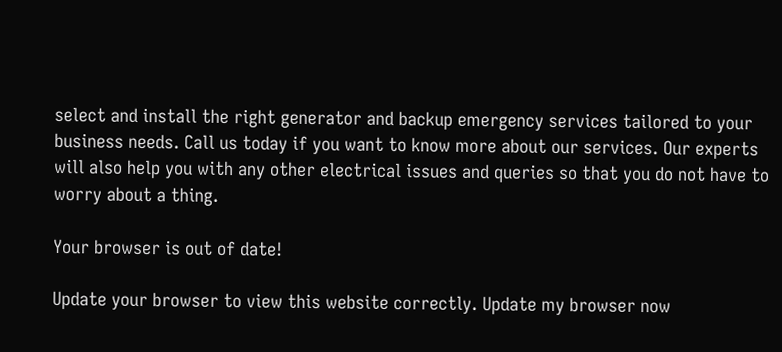select and install the right generator and backup emergency services tailored to your business needs. Call us today if you want to know more about our services. Our experts will also help you with any other electrical issues and queries so that you do not have to worry about a thing.

Your browser is out of date!

Update your browser to view this website correctly. Update my browser now